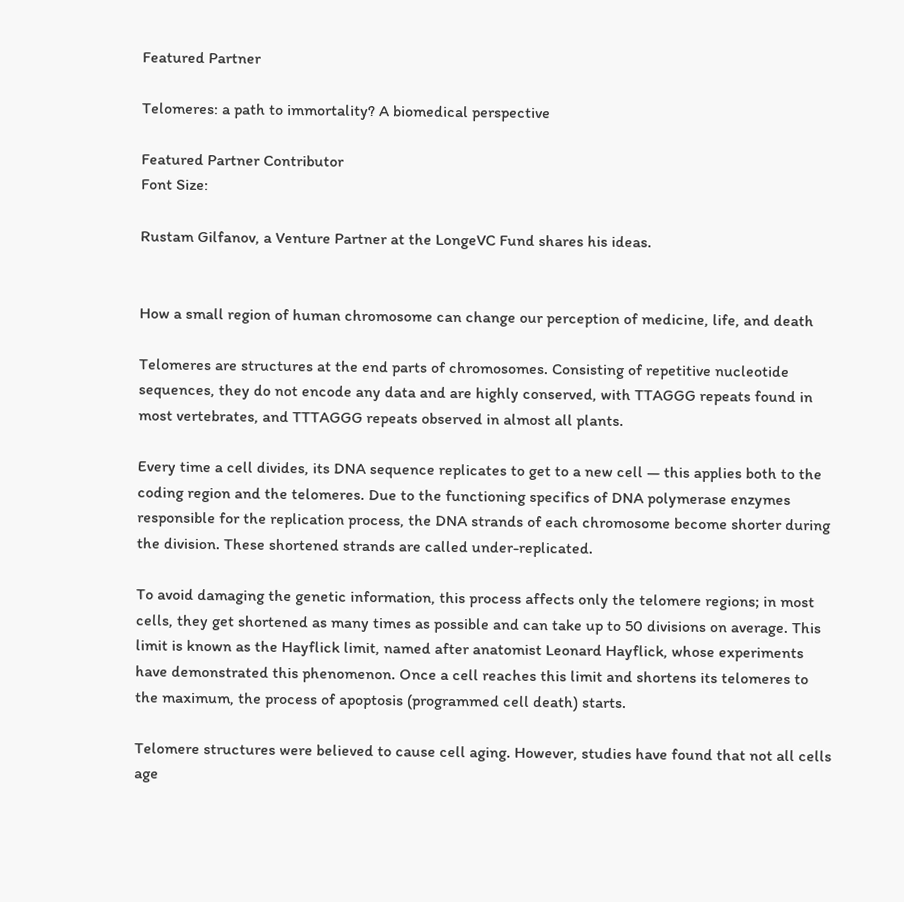Featured Partner

Telomeres: a path to immortality? A biomedical perspective

Featured Partner Contributor
Font Size:

Rustam Gilfanov, a Venture Partner at the LongeVC Fund shares his ideas.


How a small region of human chromosome can change our perception of medicine, life, and death

Telomeres are structures at the end parts of chromosomes. Consisting of repetitive nucleotide sequences, they do not encode any data and are highly conserved, with TTAGGG repeats found in most vertebrates, and TTTAGGG repeats observed in almost all plants.

Every time a cell divides, its DNA sequence replicates to get to a new cell — this applies both to the coding region and the telomeres. Due to the functioning specifics of DNA polymerase enzymes responsible for the replication process, the DNA strands of each chromosome become shorter during the division. These shortened strands are called under-replicated.

To avoid damaging the genetic information, this process affects only the telomere regions; in most cells, they get shortened as many times as possible and can take up to 50 divisions on average. This limit is known as the Hayflick limit, named after anatomist Leonard Hayflick, whose experiments have demonstrated this phenomenon. Once a cell reaches this limit and shortens its telomeres to the maximum, the process of apoptosis (programmed cell death) starts.

Telomere structures were believed to cause cell aging. However, studies have found that not all cells age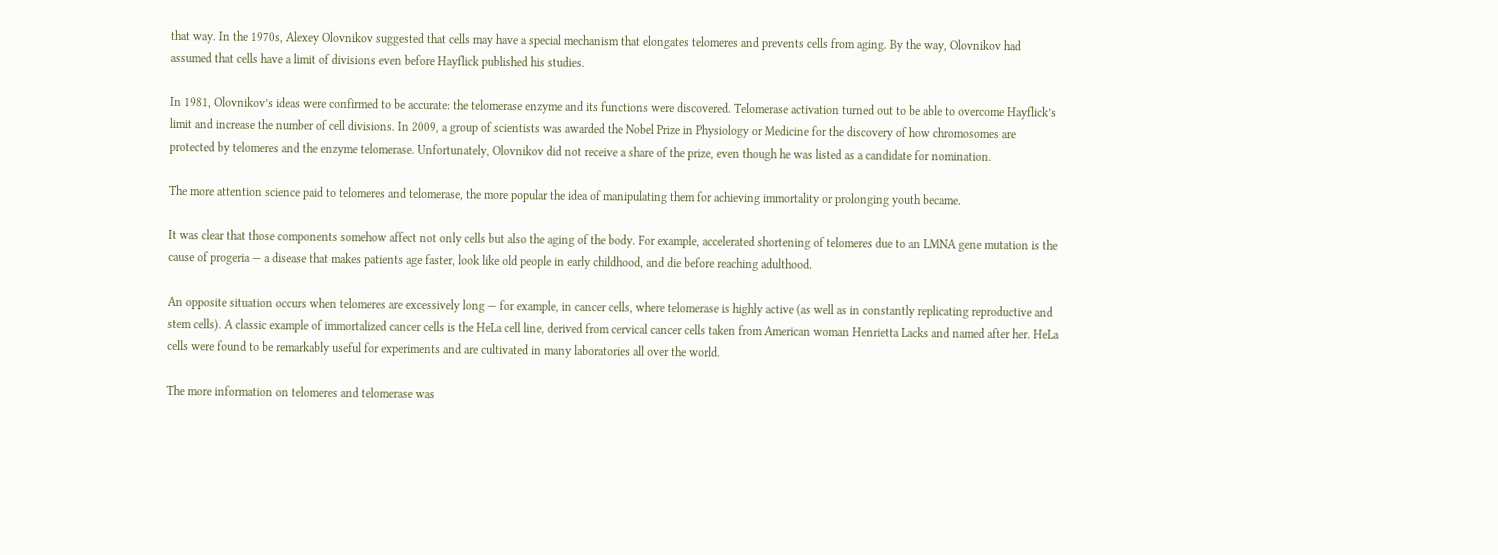that way. In the 1970s, Alexey Olovnikov suggested that cells may have a special mechanism that elongates telomeres and prevents cells from aging. By the way, Olovnikov had assumed that cells have a limit of divisions even before Hayflick published his studies.

In 1981, Olovnikov’s ideas were confirmed to be accurate: the telomerase enzyme and its functions were discovered. Telomerase activation turned out to be able to overcome Hayflick’s limit and increase the number of cell divisions. In 2009, a group of scientists was awarded the Nobel Prize in Physiology or Medicine for the discovery of how chromosomes are protected by telomeres and the enzyme telomerase. Unfortunately, Olovnikov did not receive a share of the prize, even though he was listed as a candidate for nomination.

The more attention science paid to telomeres and telomerase, the more popular the idea of manipulating them for achieving immortality or prolonging youth became.

It was clear that those components somehow affect not only cells but also the aging of the body. For example, accelerated shortening of telomeres due to an LMNA gene mutation is the cause of progeria — a disease that makes patients age faster, look like old people in early childhood, and die before reaching adulthood.

An opposite situation occurs when telomeres are excessively long — for example, in cancer cells, where telomerase is highly active (as well as in constantly replicating reproductive and stem cells). A classic example of immortalized cancer cells is the HeLa cell line, derived from cervical cancer cells taken from American woman Henrietta Lacks and named after her. HeLa cells were found to be remarkably useful for experiments and are cultivated in many laboratories all over the world.

The more information on telomeres and telomerase was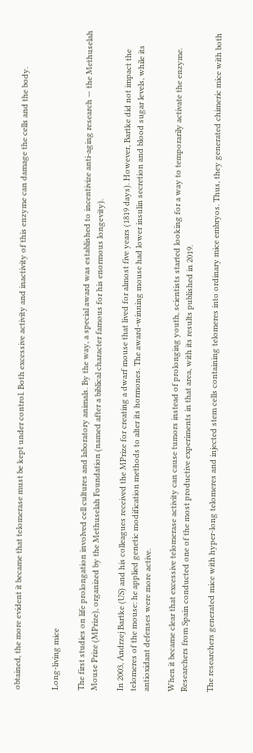obtained, the more evident it became that telomerase must be kept under control. Both excessive activity and inactivity of this enzyme can damage the cells and the body.


Long-living mice

The first studies on life prolongation involved cell cultures and laboratory animals. By the way, a special award was established to incentivize anti-aging research — the Methuselah Mouse Prize (MPrize), organized by the Methuselah Foundation (named after a biblical character famous for his enormous longevity).

In 2003, Andrzej Bartke (US) and his colleagues received the MPrize for creating a dwarf mouse that lived for almost five years (1819 days). However, Bartke did not impact the telomeres of the mouse: he applied genetic modification methods to alter its hormones. The award-winning mouse had lower insulin secretion and blood sugar levels, while its antioxidant defenses were more active.

When it became clear that excessive telomerase activity can cause tumors instead of prolonging youth, scientists started looking for a way to temporarily activate the enzyme. Researchers from Spain conducted one of the most productive experiments in that area, with its results published in 2019.

The researchers generated mice with hyper-long telomeres and injected stem cells containing telomeres into ordinary mice embryos. Thus, they generated chimeric mice with both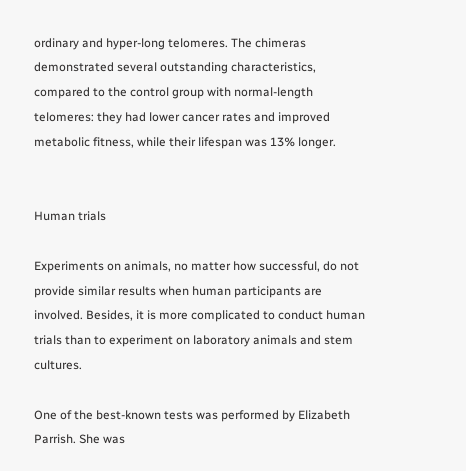ordinary and hyper-long telomeres. The chimeras demonstrated several outstanding characteristics, compared to the control group with normal-length telomeres: they had lower cancer rates and improved metabolic fitness, while their lifespan was 13% longer.


Human trials

Experiments on animals, no matter how successful, do not provide similar results when human participants are involved. Besides, it is more complicated to conduct human trials than to experiment on laboratory animals and stem cultures.

One of the best-known tests was performed by Elizabeth Parrish. She was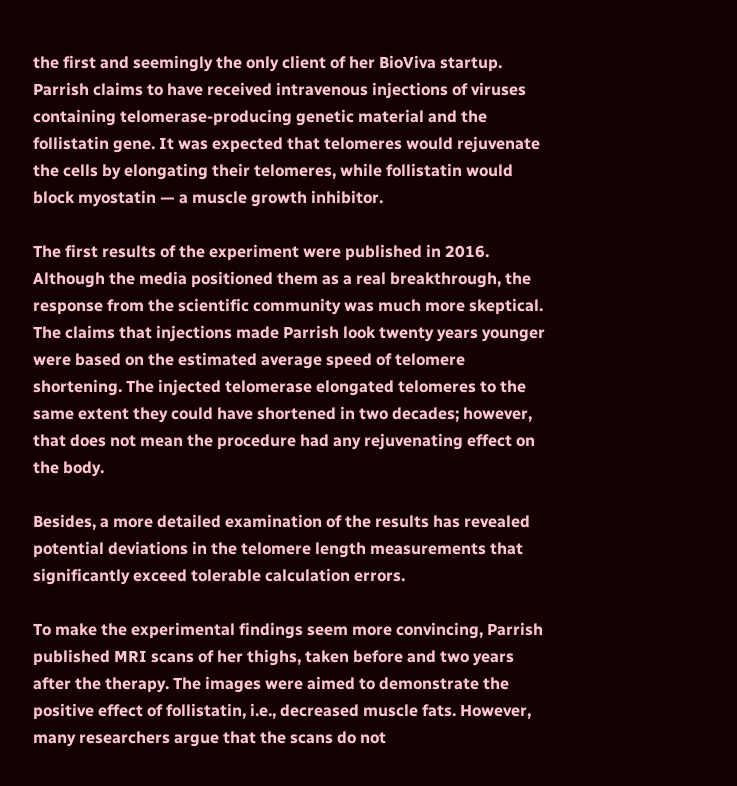the first and seemingly the only client of her BioViva startup. Parrish claims to have received intravenous injections of viruses containing telomerase-producing genetic material and the follistatin gene. It was expected that telomeres would rejuvenate the cells by elongating their telomeres, while follistatin would block myostatin — a muscle growth inhibitor.

The first results of the experiment were published in 2016. Although the media positioned them as a real breakthrough, the response from the scientific community was much more skeptical. The claims that injections made Parrish look twenty years younger were based on the estimated average speed of telomere shortening. The injected telomerase elongated telomeres to the same extent they could have shortened in two decades; however, that does not mean the procedure had any rejuvenating effect on the body.

Besides, a more detailed examination of the results has revealed potential deviations in the telomere length measurements that significantly exceed tolerable calculation errors.

To make the experimental findings seem more convincing, Parrish published MRI scans of her thighs, taken before and two years after the therapy. The images were aimed to demonstrate the positive effect of follistatin, i.e., decreased muscle fats. However, many researchers argue that the scans do not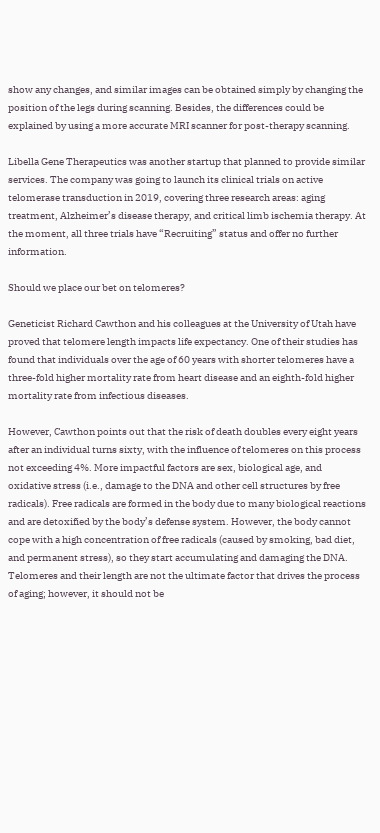show any changes, and similar images can be obtained simply by changing the position of the legs during scanning. Besides, the differences could be explained by using a more accurate MRI scanner for post-therapy scanning.

Libella Gene Therapeutics was another startup that planned to provide similar services. The company was going to launch its clinical trials on active telomerase transduction in 2019, covering three research areas: aging treatment, Alzheimer’s disease therapy, and critical limb ischemia therapy. At the moment, all three trials have “Recruiting” status and offer no further information.

Should we place our bet on telomeres?

Geneticist Richard Cawthon and his colleagues at the University of Utah have proved that telomere length impacts life expectancy. One of their studies has found that individuals over the age of 60 years with shorter telomeres have a three-fold higher mortality rate from heart disease and an eighth-fold higher mortality rate from infectious diseases.

However, Cawthon points out that the risk of death doubles every eight years after an individual turns sixty, with the influence of telomeres on this process not exceeding 4%. More impactful factors are sex, biological age, and oxidative stress (i.e., damage to the DNA and other cell structures by free radicals). Free radicals are formed in the body due to many biological reactions and are detoxified by the body’s defense system. However, the body cannot cope with a high concentration of free radicals (caused by smoking, bad diet, and permanent stress), so they start accumulating and damaging the DNA.
Telomeres and their length are not the ultimate factor that drives the process of aging; however, it should not be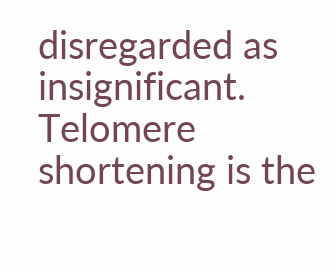disregarded as insignificant. Telomere shortening is the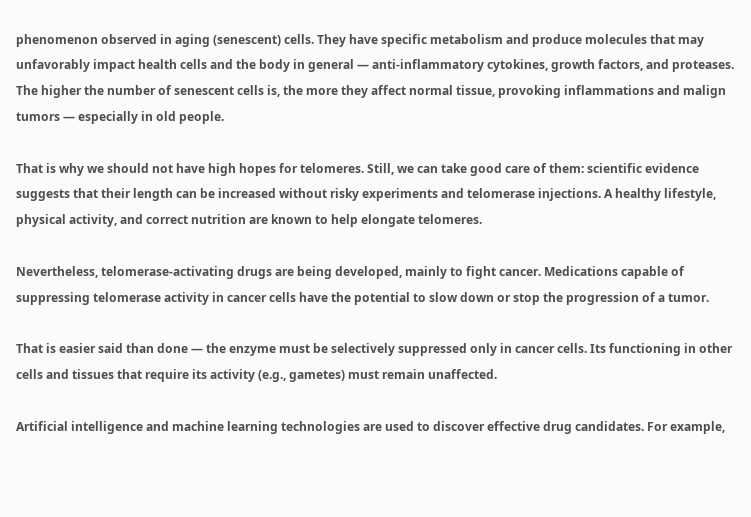phenomenon observed in aging (senescent) cells. They have specific metabolism and produce molecules that may unfavorably impact health cells and the body in general — anti-inflammatory cytokines, growth factors, and proteases. The higher the number of senescent cells is, the more they affect normal tissue, provoking inflammations and malign tumors — especially in old people.

That is why we should not have high hopes for telomeres. Still, we can take good care of them: scientific evidence suggests that their length can be increased without risky experiments and telomerase injections. A healthy lifestyle, physical activity, and correct nutrition are known to help elongate telomeres.

Nevertheless, telomerase-activating drugs are being developed, mainly to fight cancer. Medications capable of suppressing telomerase activity in cancer cells have the potential to slow down or stop the progression of a tumor.

That is easier said than done — the enzyme must be selectively suppressed only in cancer cells. Its functioning in other cells and tissues that require its activity (e.g., gametes) must remain unaffected.

Artificial intelligence and machine learning technologies are used to discover effective drug candidates. For example,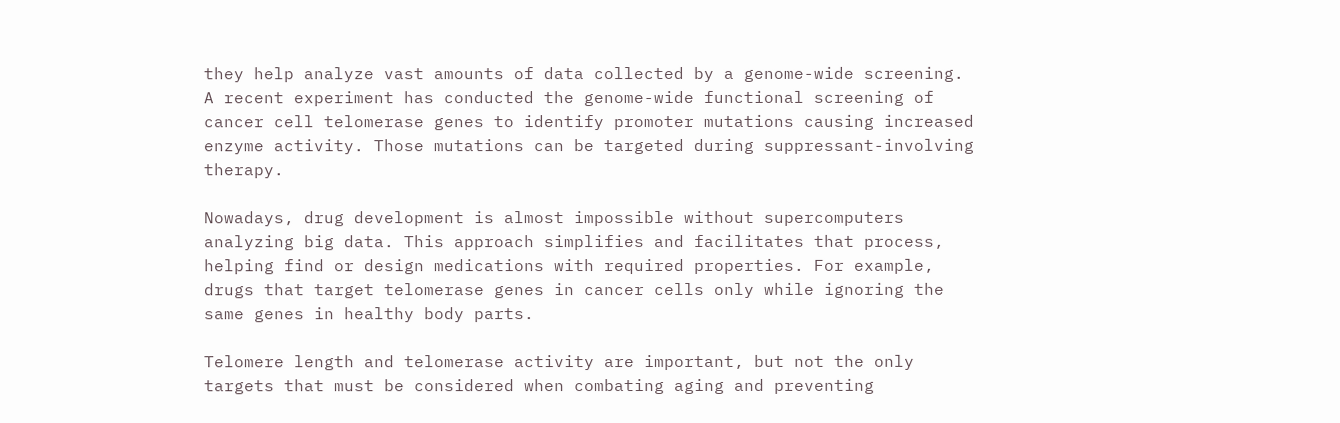they help analyze vast amounts of data collected by a genome-wide screening. A recent experiment has conducted the genome-wide functional screening of cancer cell telomerase genes to identify promoter mutations causing increased enzyme activity. Those mutations can be targeted during suppressant-involving therapy.

Nowadays, drug development is almost impossible without supercomputers analyzing big data. This approach simplifies and facilitates that process, helping find or design medications with required properties. For example, drugs that target telomerase genes in cancer cells only while ignoring the same genes in healthy body parts.

Telomere length and telomerase activity are important, but not the only targets that must be considered when combating aging and preventing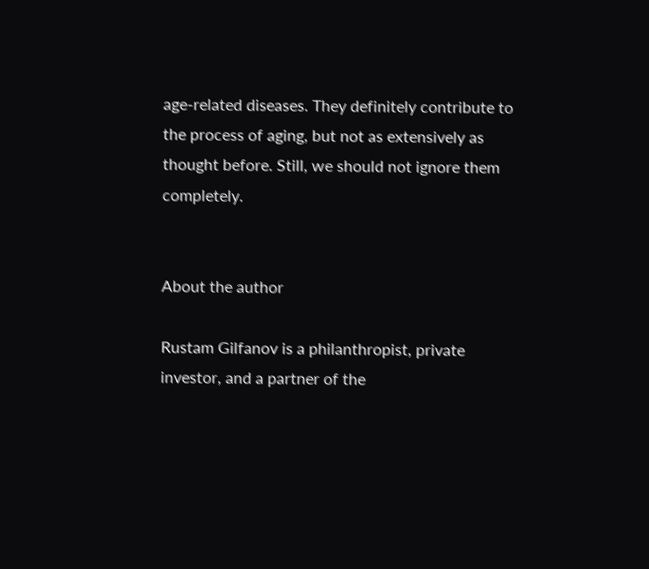age-related diseases. They definitely contribute to the process of aging, but not as extensively as thought before. Still, we should not ignore them completely.


About the author

Rustam Gilfanov is a philanthropist, private investor, and a partner of the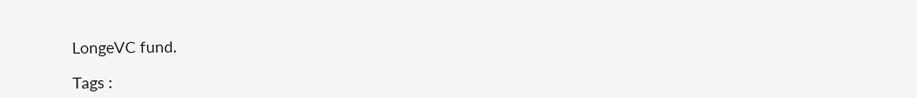LongeVC fund.

Tags :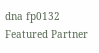dna fp0132
Featured Partner